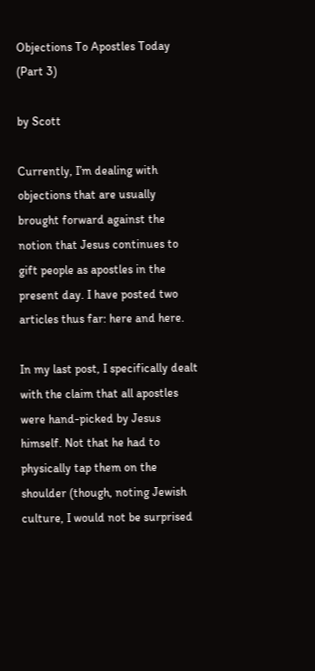Objections To Apostles Today (Part 3)

by Scott

Currently, I’m dealing with objections that are usually brought forward against the notion that Jesus continues to gift people as apostles in the present day. I have posted two articles thus far: here and here.

In my last post, I specifically dealt with the claim that all apostles were hand-picked by Jesus himself. Not that he had to physically tap them on the shoulder (though, noting Jewish culture, I would not be surprised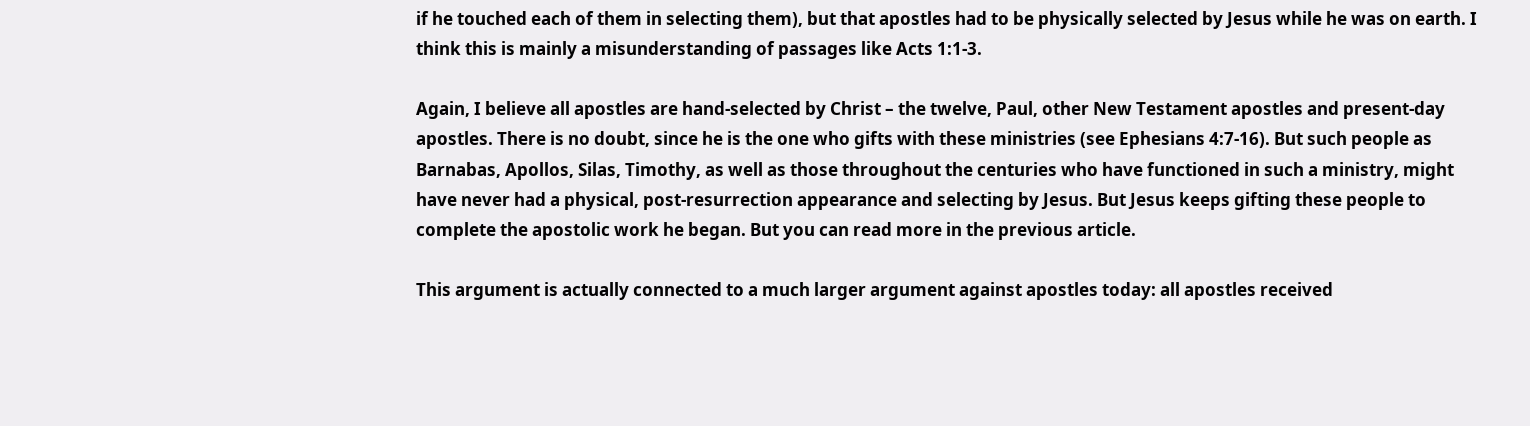if he touched each of them in selecting them), but that apostles had to be physically selected by Jesus while he was on earth. I think this is mainly a misunderstanding of passages like Acts 1:1-3.

Again, I believe all apostles are hand-selected by Christ – the twelve, Paul, other New Testament apostles and present-day apostles. There is no doubt, since he is the one who gifts with these ministries (see Ephesians 4:7-16). But such people as Barnabas, Apollos, Silas, Timothy, as well as those throughout the centuries who have functioned in such a ministry, might have never had a physical, post-resurrection appearance and selecting by Jesus. But Jesus keeps gifting these people to complete the apostolic work he began. But you can read more in the previous article.

This argument is actually connected to a much larger argument against apostles today: all apostles received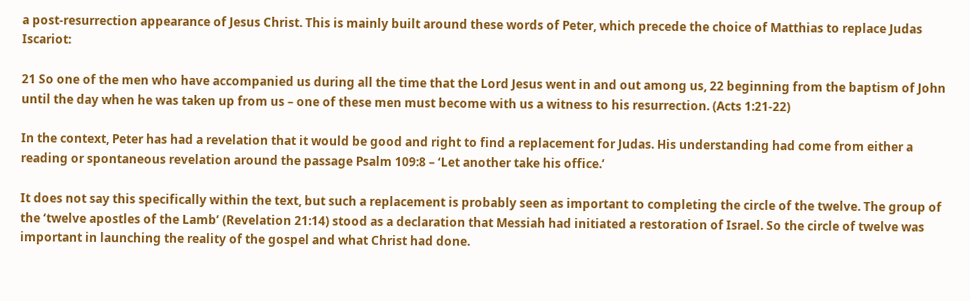a post-resurrection appearance of Jesus Christ. This is mainly built around these words of Peter, which precede the choice of Matthias to replace Judas Iscariot:

21 So one of the men who have accompanied us during all the time that the Lord Jesus went in and out among us, 22 beginning from the baptism of John until the day when he was taken up from us – one of these men must become with us a witness to his resurrection. (Acts 1:21-22)

In the context, Peter has had a revelation that it would be good and right to find a replacement for Judas. His understanding had come from either a reading or spontaneous revelation around the passage Psalm 109:8 – ‘Let another take his office.’

It does not say this specifically within the text, but such a replacement is probably seen as important to completing the circle of the twelve. The group of the ‘twelve apostles of the Lamb’ (Revelation 21:14) stood as a declaration that Messiah had initiated a restoration of Israel. So the circle of twelve was important in launching the reality of the gospel and what Christ had done.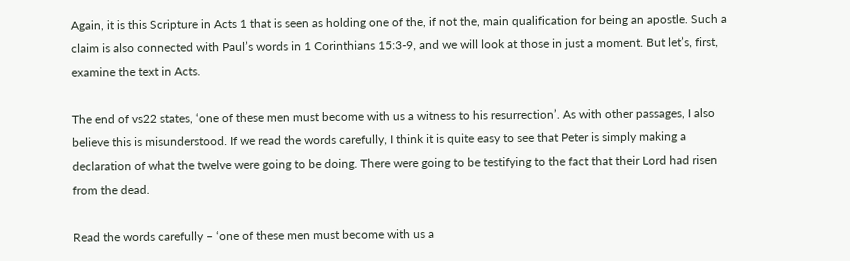Again, it is this Scripture in Acts 1 that is seen as holding one of the, if not the, main qualification for being an apostle. Such a claim is also connected with Paul’s words in 1 Corinthians 15:3-9, and we will look at those in just a moment. But let’s, first, examine the text in Acts.

The end of vs22 states, ‘one of these men must become with us a witness to his resurrection’. As with other passages, I also believe this is misunderstood. If we read the words carefully, I think it is quite easy to see that Peter is simply making a declaration of what the twelve were going to be doing. There were going to be testifying to the fact that their Lord had risen from the dead.

Read the words carefully – ‘one of these men must become with us a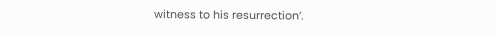witness to his resurrection’.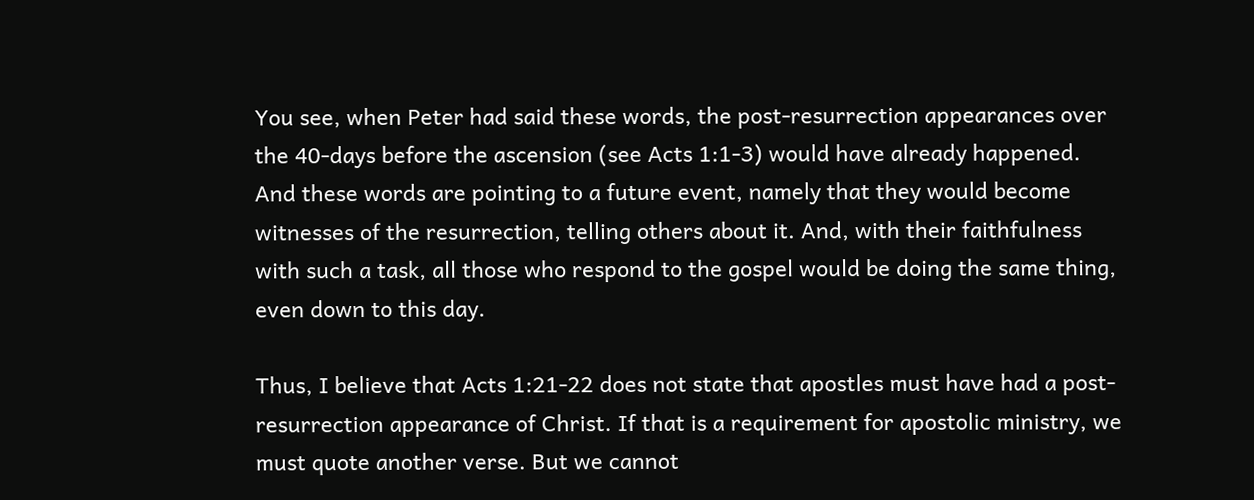You see, when Peter had said these words, the post-resurrection appearances over the 40-days before the ascension (see Acts 1:1-3) would have already happened. And these words are pointing to a future event, namely that they would become witnesses of the resurrection, telling others about it. And, with their faithfulness with such a task, all those who respond to the gospel would be doing the same thing, even down to this day.

Thus, I believe that Acts 1:21-22 does not state that apostles must have had a post-resurrection appearance of Christ. If that is a requirement for apostolic ministry, we must quote another verse. But we cannot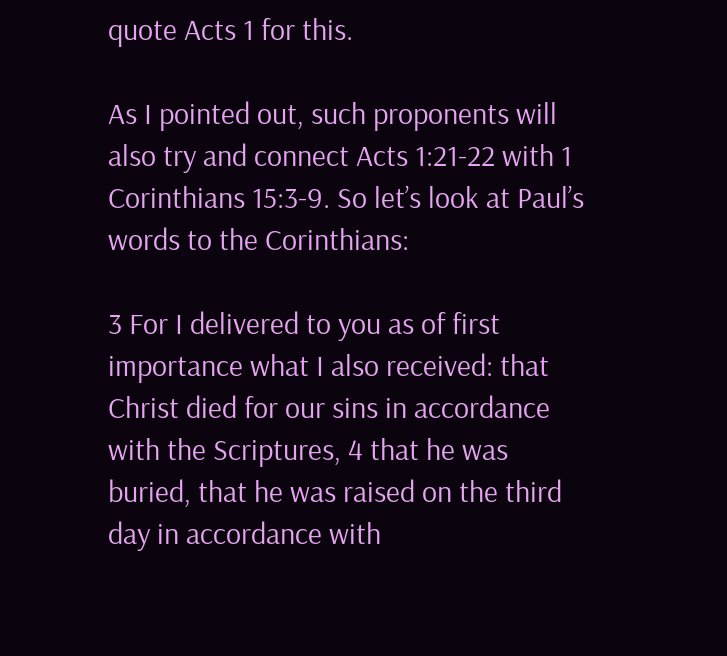quote Acts 1 for this.

As I pointed out, such proponents will also try and connect Acts 1:21-22 with 1 Corinthians 15:3-9. So let’s look at Paul’s words to the Corinthians:

3 For I delivered to you as of first importance what I also received: that Christ died for our sins in accordance with the Scriptures, 4 that he was buried, that he was raised on the third day in accordance with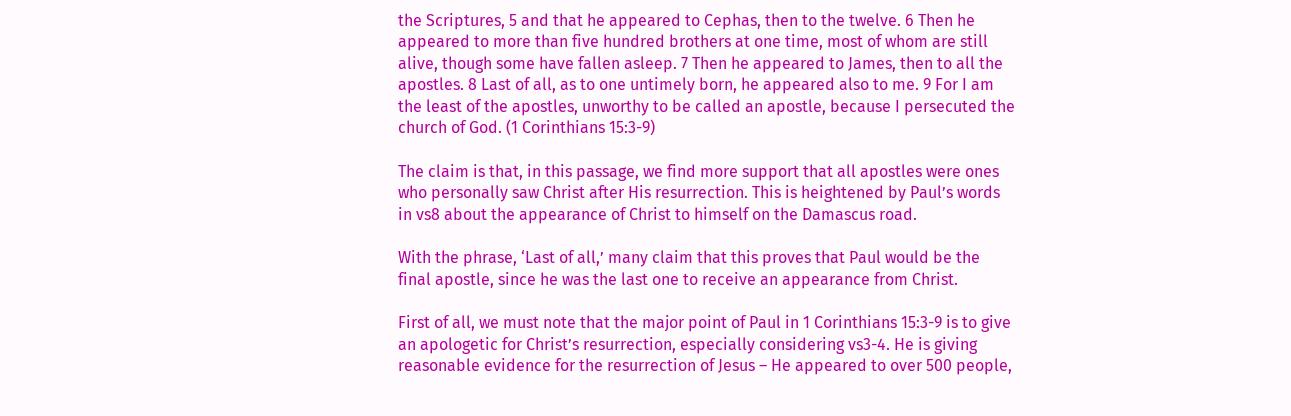the Scriptures, 5 and that he appeared to Cephas, then to the twelve. 6 Then he appeared to more than five hundred brothers at one time, most of whom are still alive, though some have fallen asleep. 7 Then he appeared to James, then to all the apostles. 8 Last of all, as to one untimely born, he appeared also to me. 9 For I am the least of the apostles, unworthy to be called an apostle, because I persecuted the church of God. (1 Corinthians 15:3-9)

The claim is that, in this passage, we find more support that all apostles were ones who personally saw Christ after His resurrection. This is heightened by Paul’s words in vs8 about the appearance of Christ to himself on the Damascus road.

With the phrase, ‘Last of all,’ many claim that this proves that Paul would be the final apostle, since he was the last one to receive an appearance from Christ.

First of all, we must note that the major point of Paul in 1 Corinthians 15:3-9 is to give an apologetic for Christ’s resurrection, especially considering vs3-4. He is giving reasonable evidence for the resurrection of Jesus – He appeared to over 500 people,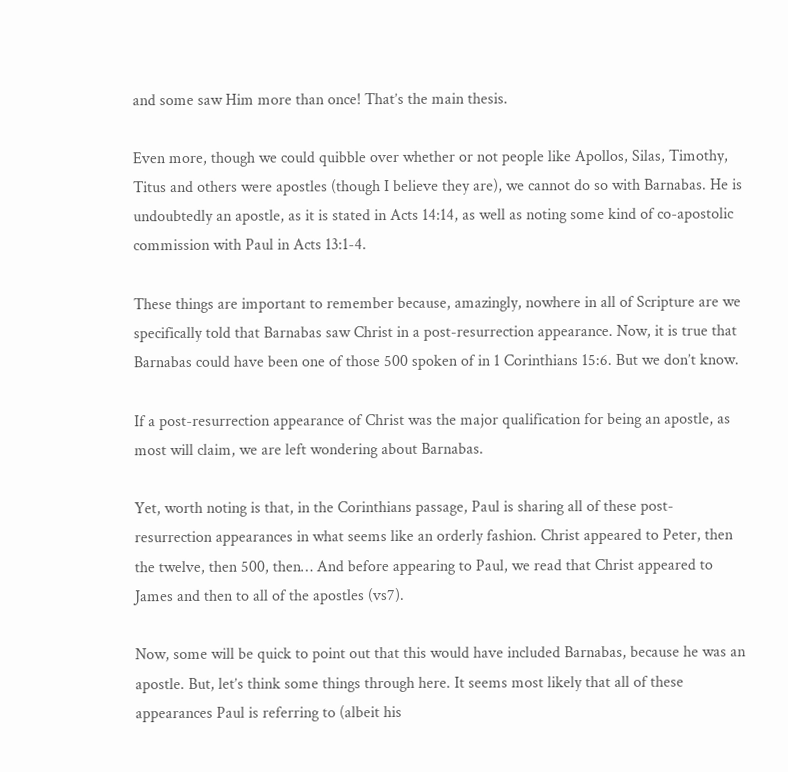and some saw Him more than once! That’s the main thesis.

Even more, though we could quibble over whether or not people like Apollos, Silas, Timothy, Titus and others were apostles (though I believe they are), we cannot do so with Barnabas. He is undoubtedly an apostle, as it is stated in Acts 14:14, as well as noting some kind of co-apostolic commission with Paul in Acts 13:1-4.

These things are important to remember because, amazingly, nowhere in all of Scripture are we specifically told that Barnabas saw Christ in a post-resurrection appearance. Now, it is true that Barnabas could have been one of those 500 spoken of in 1 Corinthians 15:6. But we don’t know.

If a post-resurrection appearance of Christ was the major qualification for being an apostle, as most will claim, we are left wondering about Barnabas.

Yet, worth noting is that, in the Corinthians passage, Paul is sharing all of these post-resurrection appearances in what seems like an orderly fashion. Christ appeared to Peter, then the twelve, then 500, then… And before appearing to Paul, we read that Christ appeared to James and then to all of the apostles (vs7).

Now, some will be quick to point out that this would have included Barnabas, because he was an apostle. But, let’s think some things through here. It seems most likely that all of these appearances Paul is referring to (albeit his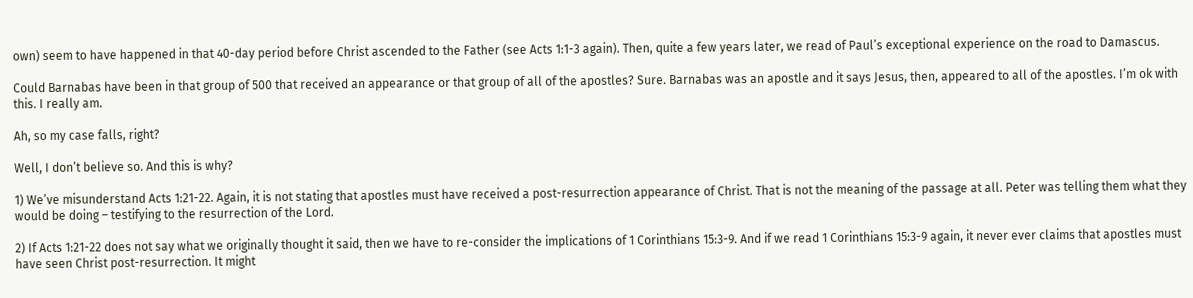own) seem to have happened in that 40-day period before Christ ascended to the Father (see Acts 1:1-3 again). Then, quite a few years later, we read of Paul’s exceptional experience on the road to Damascus.

Could Barnabas have been in that group of 500 that received an appearance or that group of all of the apostles? Sure. Barnabas was an apostle and it says Jesus, then, appeared to all of the apostles. I’m ok with this. I really am.

Ah, so my case falls, right?

Well, I don’t believe so. And this is why?

1) We’ve misunderstand Acts 1:21-22. Again, it is not stating that apostles must have received a post-resurrection appearance of Christ. That is not the meaning of the passage at all. Peter was telling them what they would be doing – testifying to the resurrection of the Lord.

2) If Acts 1:21-22 does not say what we originally thought it said, then we have to re-consider the implications of 1 Corinthians 15:3-9. And if we read 1 Corinthians 15:3-9 again, it never ever claims that apostles must have seen Christ post-resurrection. It might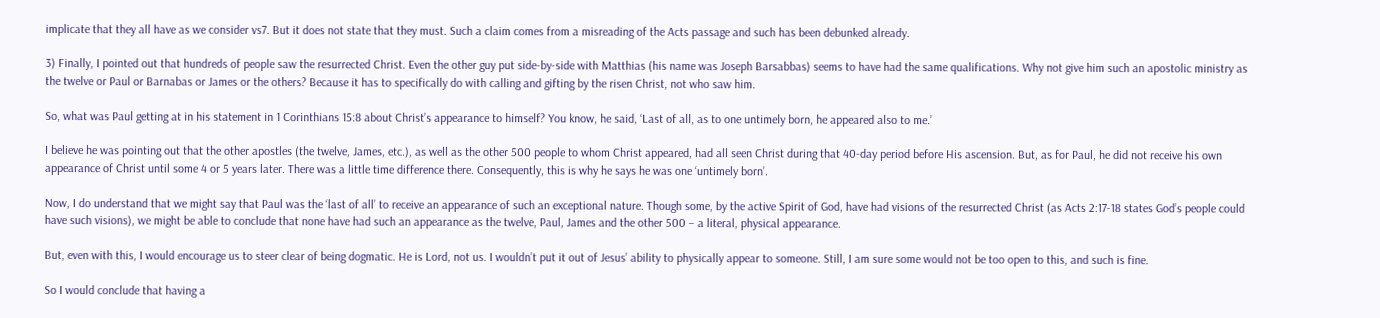implicate that they all have as we consider vs7. But it does not state that they must. Such a claim comes from a misreading of the Acts passage and such has been debunked already.

3) Finally, I pointed out that hundreds of people saw the resurrected Christ. Even the other guy put side-by-side with Matthias (his name was Joseph Barsabbas) seems to have had the same qualifications. Why not give him such an apostolic ministry as the twelve or Paul or Barnabas or James or the others? Because it has to specifically do with calling and gifting by the risen Christ, not who saw him.

So, what was Paul getting at in his statement in 1 Corinthians 15:8 about Christ’s appearance to himself? You know, he said, ‘Last of all, as to one untimely born, he appeared also to me.’

I believe he was pointing out that the other apostles (the twelve, James, etc.), as well as the other 500 people to whom Christ appeared, had all seen Christ during that 40-day period before His ascension. But, as for Paul, he did not receive his own appearance of Christ until some 4 or 5 years later. There was a little time difference there. Consequently, this is why he says he was one ‘untimely born’.

Now, I do understand that we might say that Paul was the ‘last of all’ to receive an appearance of such an exceptional nature. Though some, by the active Spirit of God, have had visions of the resurrected Christ (as Acts 2:17-18 states God’s people could have such visions), we might be able to conclude that none have had such an appearance as the twelve, Paul, James and the other 500 – a literal, physical appearance.

But, even with this, I would encourage us to steer clear of being dogmatic. He is Lord, not us. I wouldn’t put it out of Jesus’ ability to physically appear to someone. Still, I am sure some would not be too open to this, and such is fine.

So I would conclude that having a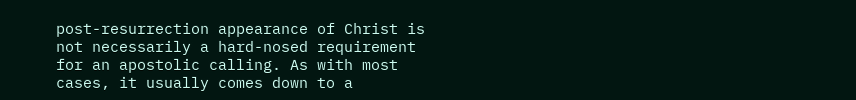post-resurrection appearance of Christ is not necessarily a hard-nosed requirement for an apostolic calling. As with most cases, it usually comes down to a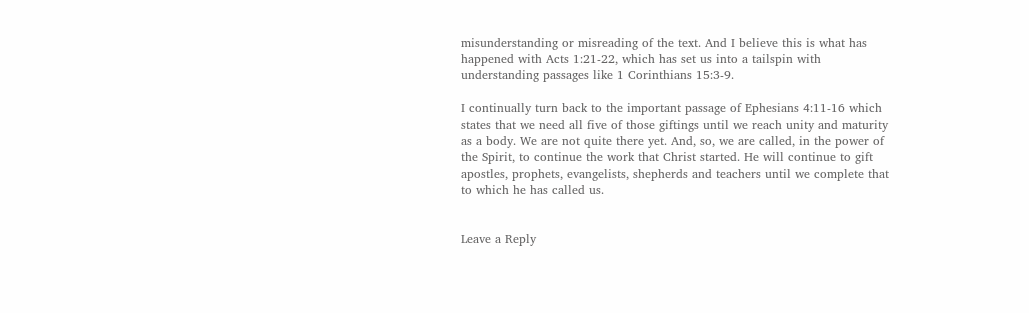misunderstanding or misreading of the text. And I believe this is what has happened with Acts 1:21-22, which has set us into a tailspin with understanding passages like 1 Corinthians 15:3-9.

I continually turn back to the important passage of Ephesians 4:11-16 which states that we need all five of those giftings until we reach unity and maturity as a body. We are not quite there yet. And, so, we are called, in the power of the Spirit, to continue the work that Christ started. He will continue to gift apostles, prophets, evangelists, shepherds and teachers until we complete that to which he has called us.


Leave a Reply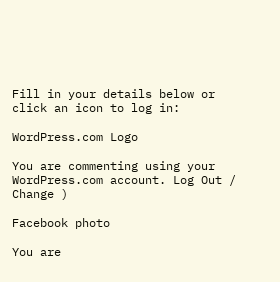Fill in your details below or click an icon to log in:

WordPress.com Logo

You are commenting using your WordPress.com account. Log Out /  Change )

Facebook photo

You are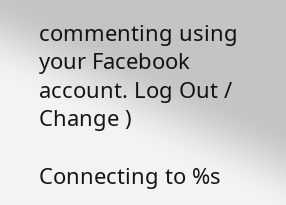commenting using your Facebook account. Log Out /  Change )

Connecting to %s